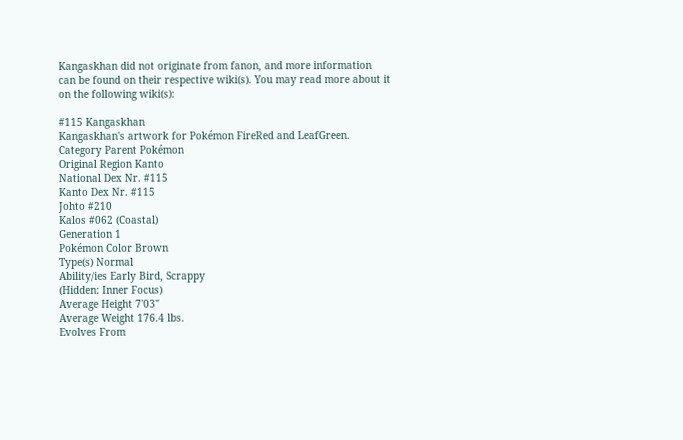Kangaskhan did not originate from fanon, and more information can be found on their respective wiki(s). You may read more about it on the following wiki(s):

#115 Kangaskhan
Kangaskhan's artwork for Pokémon FireRed and LeafGreen.
Category Parent Pokémon
Original Region Kanto
National Dex Nr. #115
Kanto Dex Nr. #115
Johto #210
Kalos #062 (Coastal)
Generation 1
Pokémon Color Brown
Type(s) Normal
Ability/ies Early Bird, Scrappy
(Hidden: Inner Focus)
Average Height 7'03"
Average Weight 176.4 lbs.
Evolves From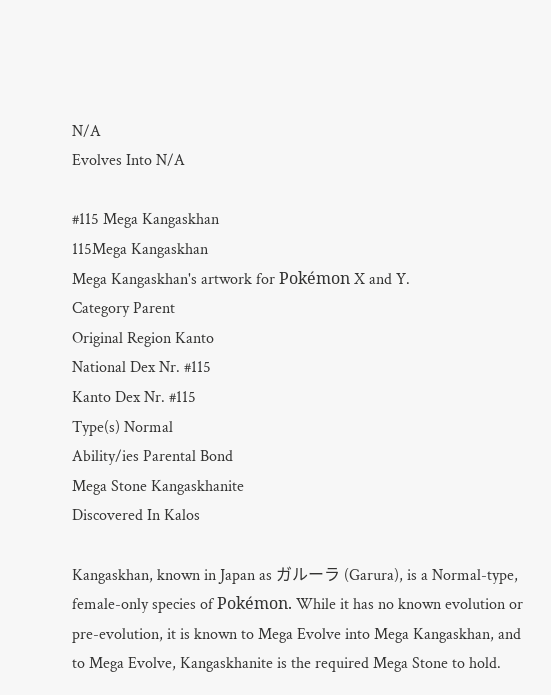N/A
Evolves Into N/A

#115 Mega Kangaskhan
115Mega Kangaskhan
Mega Kangaskhan's artwork for Pokémon X and Y.
Category Parent
Original Region Kanto
National Dex Nr. #115
Kanto Dex Nr. #115
Type(s) Normal
Ability/ies Parental Bond
Mega Stone Kangaskhanite
Discovered In Kalos

Kangaskhan, known in Japan as ガルーラ (Garura), is a Normal-type, female-only species of Pokémon. While it has no known evolution or pre-evolution, it is known to Mega Evolve into Mega Kangaskhan, and to Mega Evolve, Kangaskhanite is the required Mega Stone to hold.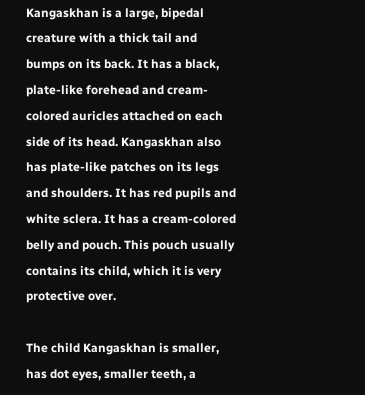Kangaskhan is a large, bipedal creature with a thick tail and bumps on its back. It has a black, plate-like forehead and cream-colored auricles attached on each side of its head. Kangaskhan also has plate-like patches on its legs and shoulders. It has red pupils and white sclera. It has a cream-colored belly and pouch. This pouch usually contains its child, which it is very protective over.

The child Kangaskhan is smaller, has dot eyes, smaller teeth, a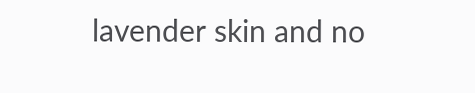lavender skin and no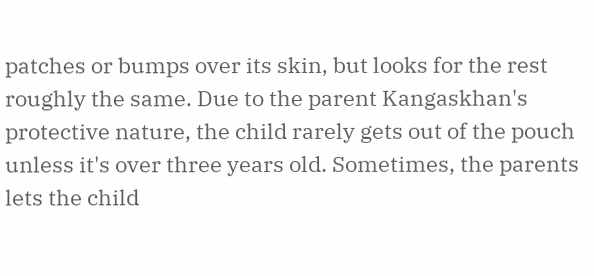patches or bumps over its skin, but looks for the rest roughly the same. Due to the parent Kangaskhan's protective nature, the child rarely gets out of the pouch unless it's over three years old. Sometimes, the parents lets the child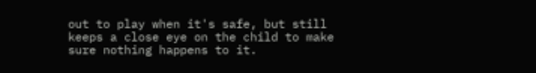out to play when it's safe, but still keeps a close eye on the child to make sure nothing happens to it.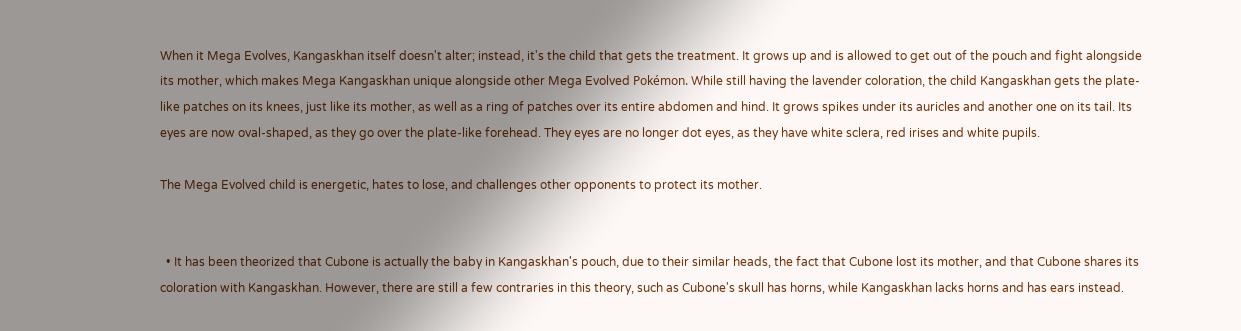When it Mega Evolves, Kangaskhan itself doesn't alter; instead, it's the child that gets the treatment. It grows up and is allowed to get out of the pouch and fight alongside its mother, which makes Mega Kangaskhan unique alongside other Mega Evolved Pokémon. While still having the lavender coloration, the child Kangaskhan gets the plate-like patches on its knees, just like its mother, as well as a ring of patches over its entire abdomen and hind. It grows spikes under its auricles and another one on its tail. Its eyes are now oval-shaped, as they go over the plate-like forehead. They eyes are no longer dot eyes, as they have white sclera, red irises and white pupils.

The Mega Evolved child is energetic, hates to lose, and challenges other opponents to protect its mother.


  • It has been theorized that Cubone is actually the baby in Kangaskhan's pouch, due to their similar heads, the fact that Cubone lost its mother, and that Cubone shares its coloration with Kangaskhan. However, there are still a few contraries in this theory, such as Cubone's skull has horns, while Kangaskhan lacks horns and has ears instead.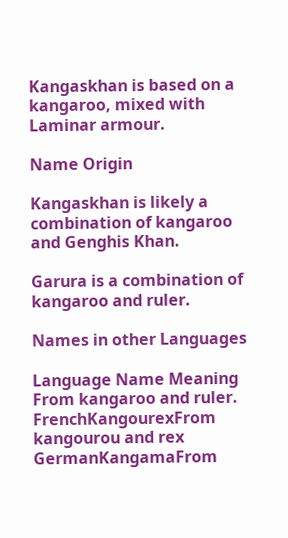Kangaskhan is based on a kangaroo, mixed with Laminar armour.

Name Origin

Kangaskhan is likely a combination of kangaroo and Genghis Khan.

Garura is a combination of kangaroo and ruler.

Names in other Languages

Language Name Meaning
From kangaroo and ruler.
FrenchKangourexFrom kangourou and rex
GermanKangamaFrom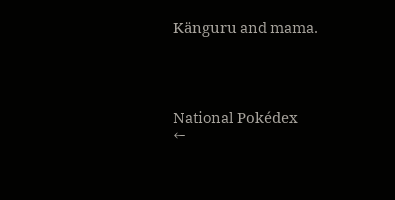Känguru and mama.




National Pokédex
←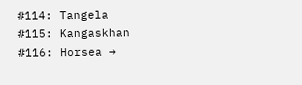#114: Tangela
#115: Kangaskhan
#116: Horsea →